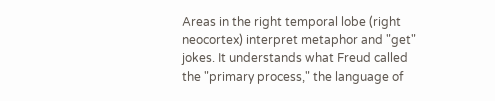Areas in the right temporal lobe (right neocortex) interpret metaphor and "get" jokes. It understands what Freud called the "primary process," the language of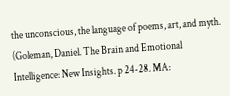the unconscious, the language of poems, art, and myth. (Goleman, Daniel. The Brain and Emotional Intelligence: New Insights. p 24-28. MA: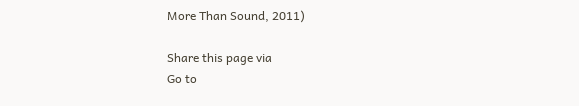More Than Sound, 2011)

Share this page via
Go to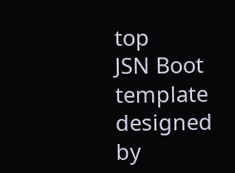top
JSN Boot template designed by